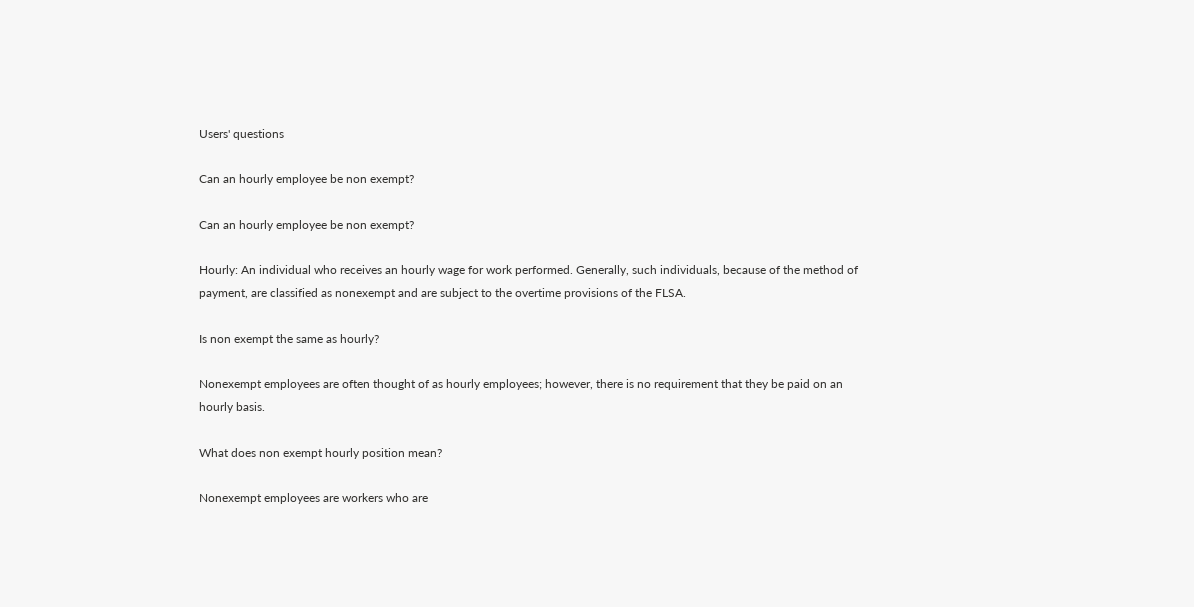Users' questions

Can an hourly employee be non exempt?

Can an hourly employee be non exempt?

Hourly: An individual who receives an hourly wage for work performed. Generally, such individuals, because of the method of payment, are classified as nonexempt and are subject to the overtime provisions of the FLSA.

Is non exempt the same as hourly?

Nonexempt employees are often thought of as hourly employees; however, there is no requirement that they be paid on an hourly basis.

What does non exempt hourly position mean?

Nonexempt employees are workers who are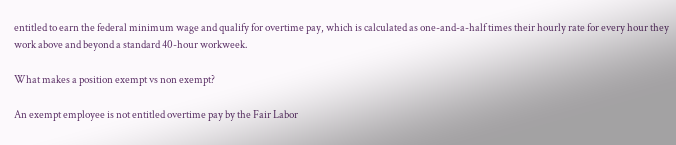entitled to earn the federal minimum wage and qualify for overtime pay, which is calculated as one-and-a-half times their hourly rate for every hour they work above and beyond a standard 40-hour workweek.

What makes a position exempt vs non exempt?

An exempt employee is not entitled overtime pay by the Fair Labor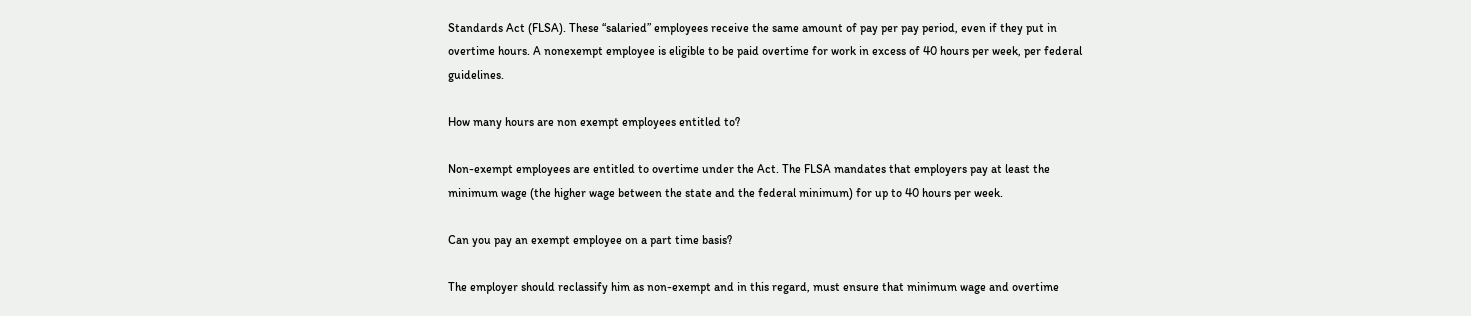Standards Act (FLSA). These “salaried” employees receive the same amount of pay per pay period, even if they put in overtime hours. A nonexempt employee is eligible to be paid overtime for work in excess of 40 hours per week, per federal guidelines.

How many hours are non exempt employees entitled to?

Non-exempt employees are entitled to overtime under the Act. The FLSA mandates that employers pay at least the minimum wage (the higher wage between the state and the federal minimum) for up to 40 hours per week.

Can you pay an exempt employee on a part time basis?

The employer should reclassify him as non-exempt and in this regard, must ensure that minimum wage and overtime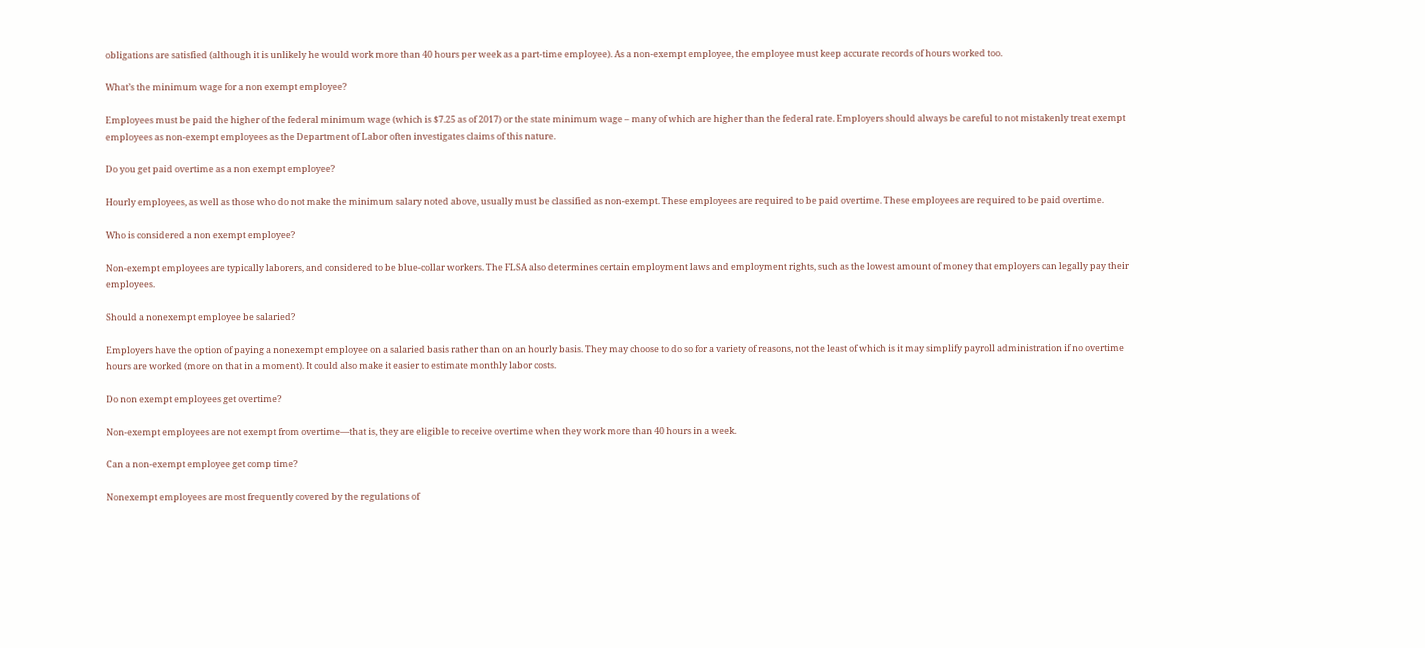obligations are satisfied (although it is unlikely he would work more than 40 hours per week as a part-time employee). As a non-exempt employee, the employee must keep accurate records of hours worked too.

What’s the minimum wage for a non exempt employee?

Employees must be paid the higher of the federal minimum wage (which is $7.25 as of 2017) or the state minimum wage – many of which are higher than the federal rate. Employers should always be careful to not mistakenly treat exempt employees as non-exempt employees as the Department of Labor often investigates claims of this nature.

Do you get paid overtime as a non exempt employee?

Hourly employees, as well as those who do not make the minimum salary noted above, usually must be classified as non-exempt. These employees are required to be paid overtime. These employees are required to be paid overtime.

Who is considered a non exempt employee?

Non-exempt employees are typically laborers, and considered to be blue-collar workers. The FLSA also determines certain employment laws and employment rights, such as the lowest amount of money that employers can legally pay their employees.

Should a nonexempt employee be salaried?

Employers have the option of paying a nonexempt employee on a salaried basis rather than on an hourly basis. They may choose to do so for a variety of reasons, not the least of which is it may simplify payroll administration if no overtime hours are worked (more on that in a moment). It could also make it easier to estimate monthly labor costs.

Do non exempt employees get overtime?

Non-exempt employees are not exempt from overtime—that is, they are eligible to receive overtime when they work more than 40 hours in a week.

Can a non-exempt employee get comp time?

Nonexempt employees are most frequently covered by the regulations of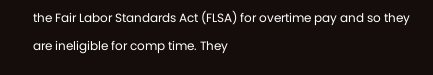the Fair Labor Standards Act (FLSA) for overtime pay and so they are ineligible for comp time. They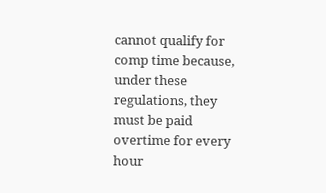cannot qualify for comp time because, under these regulations, they must be paid overtime for every hour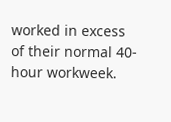worked in excess of their normal 40-hour workweek.